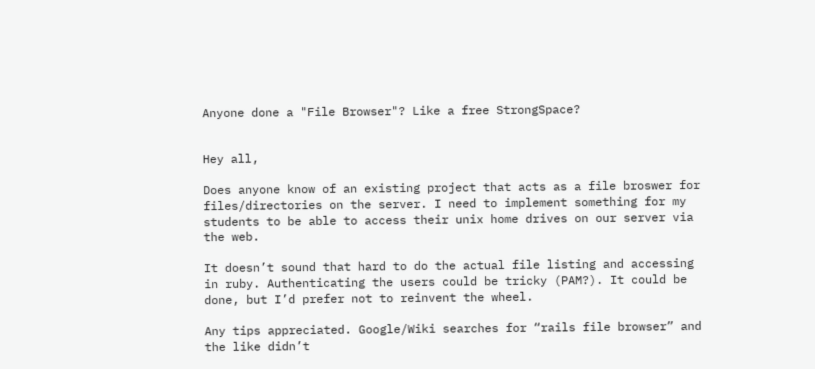Anyone done a "File Browser"? Like a free StrongSpace?


Hey all,

Does anyone know of an existing project that acts as a file broswer for
files/directories on the server. I need to implement something for my
students to be able to access their unix home drives on our server via
the web.

It doesn’t sound that hard to do the actual file listing and accessing
in ruby. Authenticating the users could be tricky (PAM?). It could be
done, but I’d prefer not to reinvent the wheel.

Any tips appreciated. Google/Wiki searches for “rails file browser” and
the like didn’t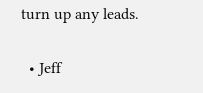turn up any leads.

  • Jeff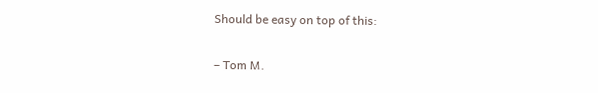Should be easy on top of this:

– Tom M.